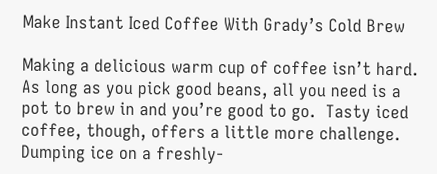Make Instant Iced Coffee With Grady’s Cold Brew

Making a delicious warm cup of coffee isn’t hard.  As long as you pick good beans, all you need is a pot to brew in and you’re good to go.  Tasty iced coffee, though, offers a little more challenge.   Dumping ice on a freshly-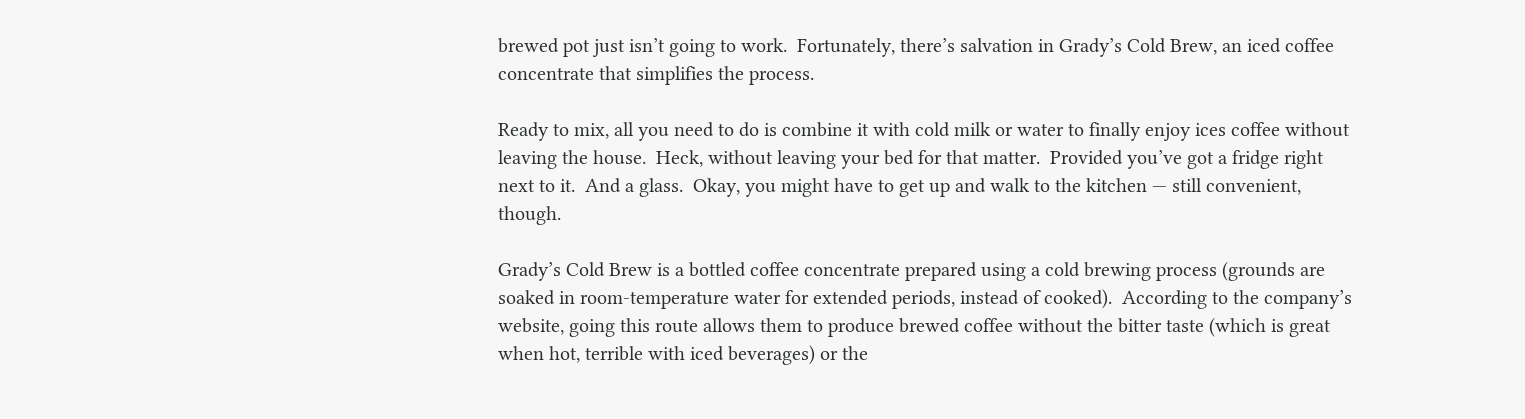brewed pot just isn’t going to work.  Fortunately, there’s salvation in Grady’s Cold Brew, an iced coffee concentrate that simplifies the process.

Ready to mix, all you need to do is combine it with cold milk or water to finally enjoy ices coffee without leaving the house.  Heck, without leaving your bed for that matter.  Provided you’ve got a fridge right next to it.  And a glass.  Okay, you might have to get up and walk to the kitchen — still convenient, though.

Grady’s Cold Brew is a bottled coffee concentrate prepared using a cold brewing process (grounds are soaked in room-temperature water for extended periods, instead of cooked).  According to the company’s website, going this route allows them to produce brewed coffee without the bitter taste (which is great when hot, terrible with iced beverages) or the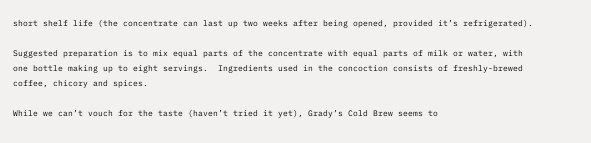short shelf life (the concentrate can last up two weeks after being opened, provided it’s refrigerated).

Suggested preparation is to mix equal parts of the concentrate with equal parts of milk or water, with one bottle making up to eight servings.  Ingredients used in the concoction consists of freshly-brewed coffee, chicory and spices.

While we can’t vouch for the taste (haven’t tried it yet), Grady’s Cold Brew seems to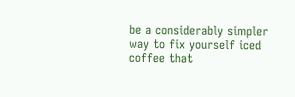be a considerably simpler way to fix yourself iced coffee that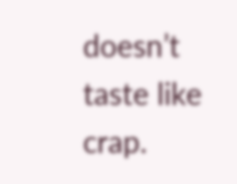doesn’t taste like crap.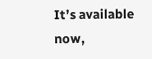It’s available now,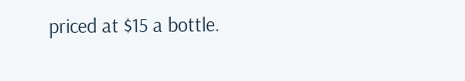priced at $15 a bottle.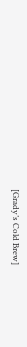[Grady’s Cold Brew]